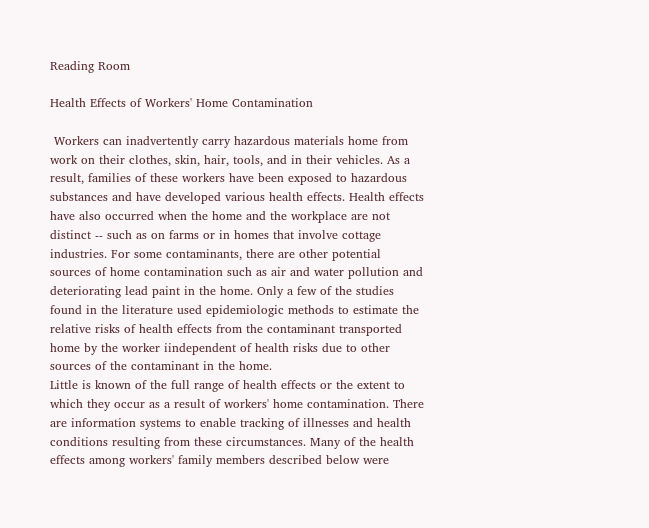Reading Room

Health Effects of Workers' Home Contamination

 Workers can inadvertently carry hazardous materials home from work on their clothes, skin, hair, tools, and in their vehicles. As a result, families of these workers have been exposed to hazardous substances and have developed various health effects. Health effects have also occurred when the home and the workplace are not distinct -- such as on farms or in homes that involve cottage industries. For some contaminants, there are other potential sources of home contamination such as air and water pollution and deteriorating lead paint in the home. Only a few of the studies found in the literature used epidemiologic methods to estimate the relative risks of health effects from the contaminant transported home by the worker iindependent of health risks due to other sources of the contaminant in the home.
Little is known of the full range of health effects or the extent to which they occur as a result of workers' home contamination. There are information systems to enable tracking of illnesses and health conditions resulting from these circumstances. Many of the health effects among workers' family members described below were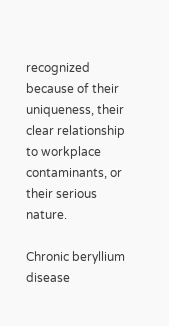recognized because of their uniqueness, their clear relationship to workplace contaminants, or their serious nature.

Chronic beryllium disease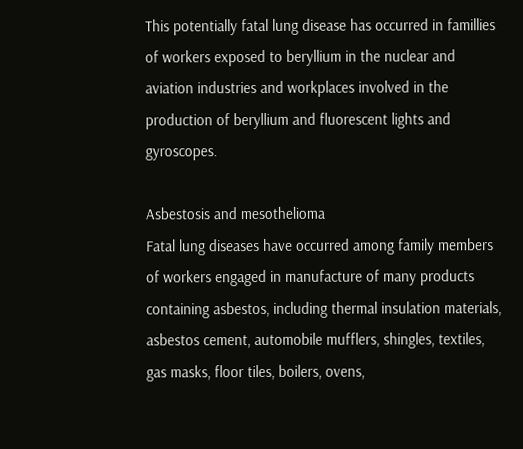This potentially fatal lung disease has occurred in famillies of workers exposed to beryllium in the nuclear and aviation industries and workplaces involved in the production of beryllium and fluorescent lights and gyroscopes.

Asbestosis and mesothelioma
Fatal lung diseases have occurred among family members of workers engaged in manufacture of many products containing asbestos, including thermal insulation materials, asbestos cement, automobile mufflers, shingles, textiles, gas masks, floor tiles, boilers, ovens,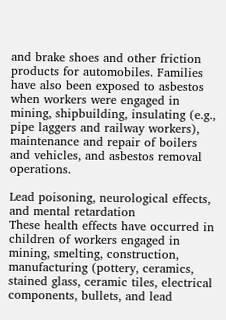and brake shoes and other friction products for automobiles. Families have also been exposed to asbestos when workers were engaged in mining, shipbuilding, insulating (e.g., pipe laggers and railway workers), maintenance and repair of boilers and vehicles, and asbestos removal operations.

Lead poisoning, neurological effects, and mental retardation
These health effects have occurred in children of workers engaged in mining, smelting, construction, manufacturing (pottery, ceramics, stained glass, ceramic tiles, electrical components, bullets, and lead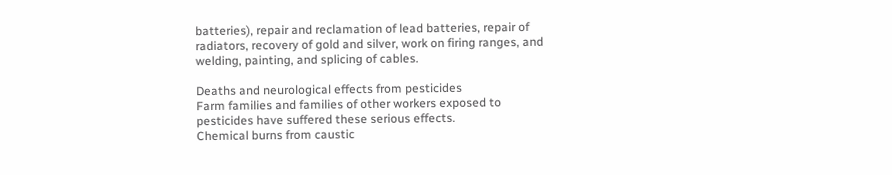batteries), repair and reclamation of lead batteries, repair of radiators, recovery of gold and silver, work on firing ranges, and welding, painting, and splicing of cables.

Deaths and neurological effects from pesticides
Farm families and families of other workers exposed to pesticides have suffered these serious effects.
Chemical burns from caustic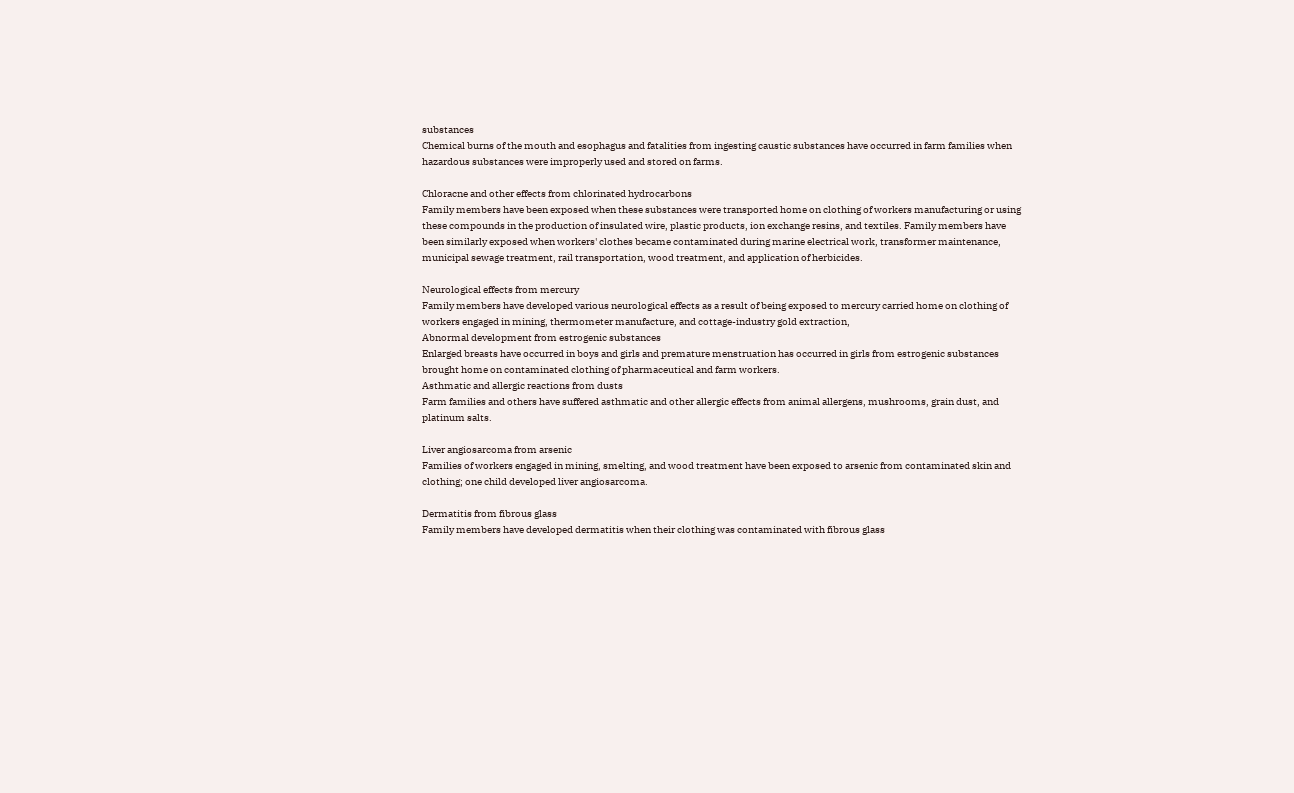substances
Chemical burns of the mouth and esophagus and fatalities from ingesting caustic substances have occurred in farm families when hazardous substances were improperly used and stored on farms.

Chloracne and other effects from chlorinated hydrocarbons
Family members have been exposed when these substances were transported home on clothing of workers manufacturing or using these compounds in the production of insulated wire, plastic products, ion exchange resins, and textiles. Family members have been similarly exposed when workers' clothes became contaminated during marine electrical work, transformer maintenance, municipal sewage treatment, rail transportation, wood treatment, and application of herbicides.

Neurological effects from mercury
Family members have developed various neurological effects as a result of being exposed to mercury carried home on clothing of workers engaged in mining, thermometer manufacture, and cottage-industry gold extraction,
Abnormal development from estrogenic substances
Enlarged breasts have occurred in boys and girls and premature menstruation has occurred in girls from estrogenic substances brought home on contaminated clothing of pharmaceutical and farm workers.
Asthmatic and allergic reactions from dusts
Farm families and others have suffered asthmatic and other allergic effects from animal allergens, mushrooms, grain dust, and platinum salts.

Liver angiosarcoma from arsenic
Families of workers engaged in mining, smelting, and wood treatment have been exposed to arsenic from contaminated skin and clothing; one child developed liver angiosarcoma.

Dermatitis from fibrous glass
Family members have developed dermatitis when their clothing was contaminated with fibrous glass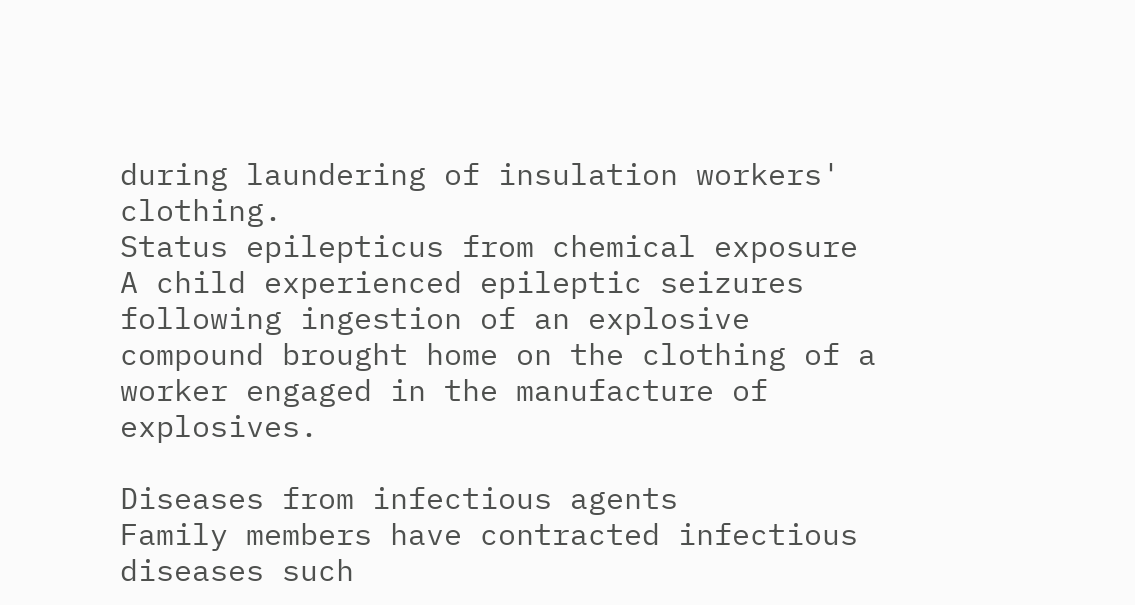during laundering of insulation workers' clothing.
Status epilepticus from chemical exposure
A child experienced epileptic seizures following ingestion of an explosive compound brought home on the clothing of a worker engaged in the manufacture of explosives.

Diseases from infectious agents
Family members have contracted infectious diseases such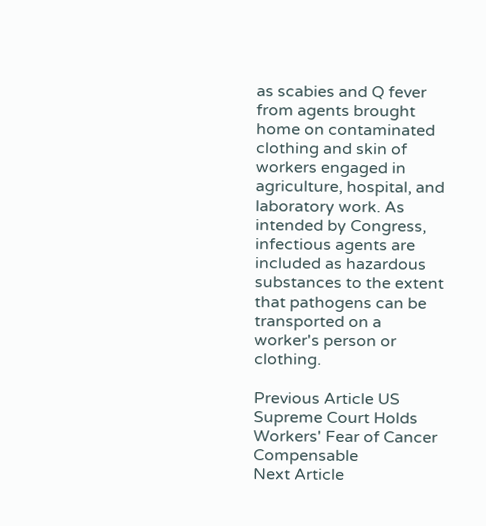as scabies and Q fever from agents brought home on contaminated clothing and skin of workers engaged in agriculture, hospital, and laboratory work. As intended by Congress, infectious agents are included as hazardous substances to the extent that pathogens can be transported on a worker's person or clothing.

Previous Article US Supreme Court Holds Workers' Fear of Cancer Compensable
Next Article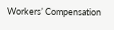Workers’ Compensation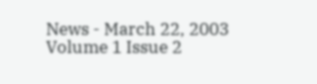News - March 22, 2003 Volume 1 Issue 2